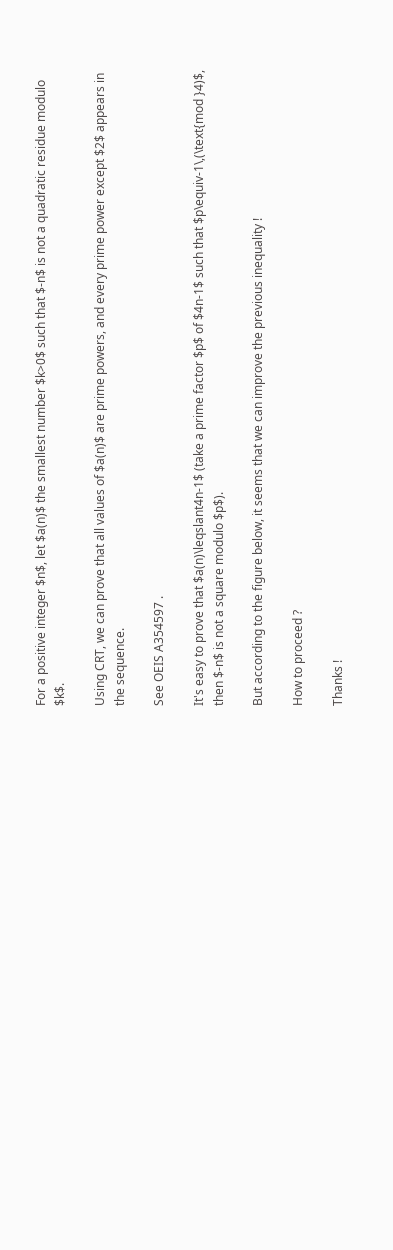For a positive integer $n$, let $a(n)$ the smallest number $k>0$ such that $-n$ is not a quadratic residue modulo $k$.

Using CRT, we can prove that all values of $a(n)$ are prime powers, and every prime power except $2$ appears in the sequence.

See OEIS A354597 .

It's easy to prove that $a(n)\leqslant4n-1$ (take a prime factor $p$ of $4n-1$ such that $p\equiv-1\,(\text{mod }4)$, then $-n$ is not a square modulo $p$).

But according to the figure below, it seems that we can improve the previous inequality !

How to proceed ?

Thanks !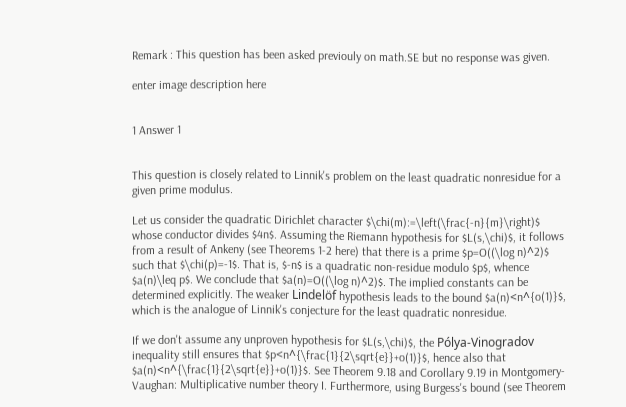Remark : This question has been asked previouly on math.SE but no response was given.

enter image description here


1 Answer 1


This question is closely related to Linnik's problem on the least quadratic nonresidue for a given prime modulus.

Let us consider the quadratic Dirichlet character $\chi(m):=\left(\frac{-n}{m}\right)$ whose conductor divides $4n$. Assuming the Riemann hypothesis for $L(s,\chi)$, it follows from a result of Ankeny (see Theorems 1-2 here) that there is a prime $p=O((\log n)^2)$ such that $\chi(p)=-1$. That is, $-n$ is a quadratic non-residue modulo $p$, whence $a(n)\leq p$. We conclude that $a(n)=O((\log n)^2)$. The implied constants can be determined explicitly. The weaker Lindelöf hypothesis leads to the bound $a(n)<n^{o(1)}$, which is the analogue of Linnik's conjecture for the least quadratic nonresidue.

If we don't assume any unproven hypothesis for $L(s,\chi)$, the Pólya-Vinogradov inequality still ensures that $p<n^{\frac{1}{2\sqrt{e}}+o(1)}$, hence also that $a(n)<n^{\frac{1}{2\sqrt{e}}+o(1)}$. See Theorem 9.18 and Corollary 9.19 in Montgomery-Vaughan: Multiplicative number theory I. Furthermore, using Burgess's bound (see Theorem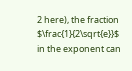2 here), the fraction $\frac{1}{2\sqrt{e}}$ in the exponent can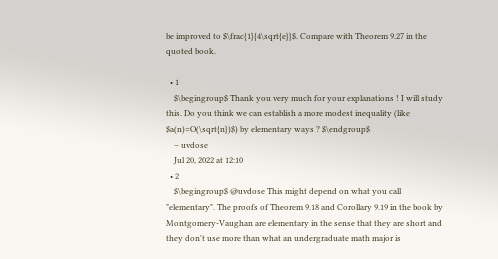be improved to $\frac{1}{4\sqrt{e}}$. Compare with Theorem 9.27 in the quoted book.

  • 1
    $\begingroup$ Thank you very much for your explanations ! I will study this. Do you think we can establish a more modest inequality (like $a(n)=O(\sqrt{n})$) by elementary ways ? $\endgroup$
    – uvdose
    Jul 20, 2022 at 12:10
  • 2
    $\begingroup$ @uvdose This might depend on what you call "elementary". The proofs of Theorem 9.18 and Corollary 9.19 in the book by Montgomery-Vaughan are elementary in the sense that they are short and they don't use more than what an undergraduate math major is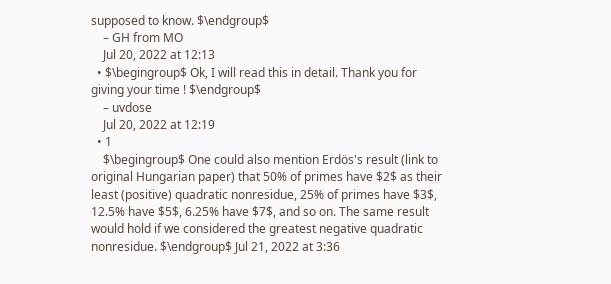supposed to know. $\endgroup$
    – GH from MO
    Jul 20, 2022 at 12:13
  • $\begingroup$ Ok, I will read this in detail. Thank you for giving your time ! $\endgroup$
    – uvdose
    Jul 20, 2022 at 12:19
  • 1
    $\begingroup$ One could also mention Erdös's result (link to original Hungarian paper) that 50% of primes have $2$ as their least (positive) quadratic nonresidue, 25% of primes have $3$, 12.5% have $5$, 6.25% have $7$, and so on. The same result would hold if we considered the greatest negative quadratic nonresidue. $\endgroup$ Jul 21, 2022 at 3:36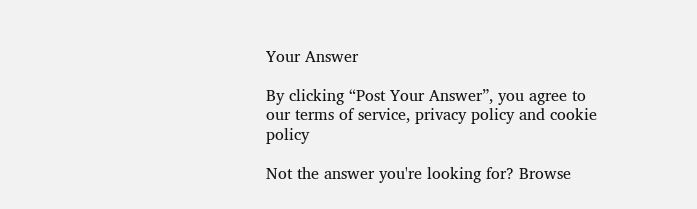Your Answer

By clicking “Post Your Answer”, you agree to our terms of service, privacy policy and cookie policy

Not the answer you're looking for? Browse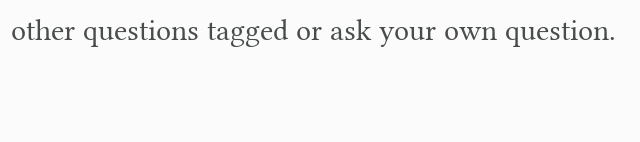other questions tagged or ask your own question.